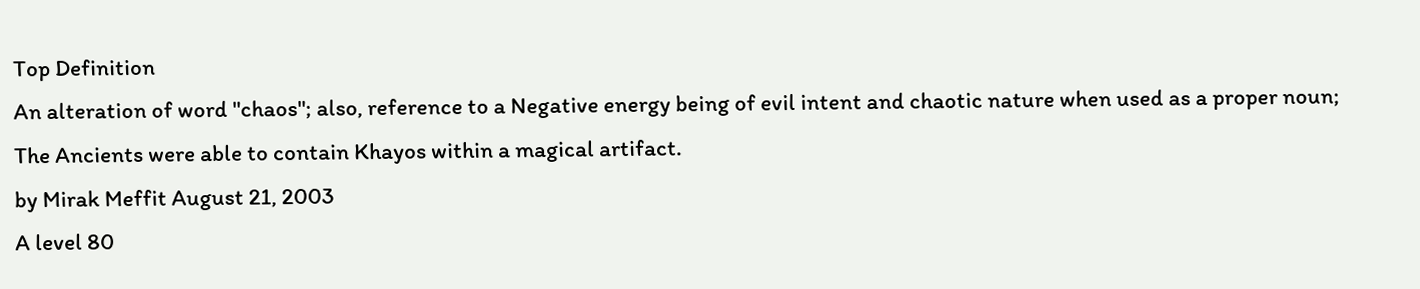Top Definition
An alteration of word "chaos"; also, reference to a Negative energy being of evil intent and chaotic nature when used as a proper noun;
The Ancients were able to contain Khayos within a magical artifact.
by Mirak Meffit August 21, 2003
A level 80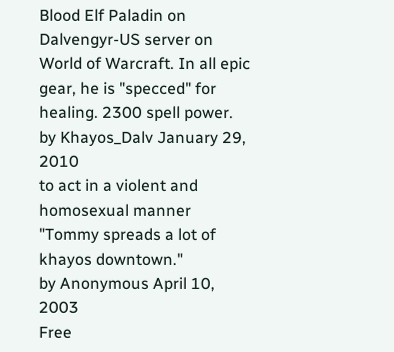Blood Elf Paladin on Dalvengyr-US server on World of Warcraft. In all epic gear, he is "specced" for healing. 2300 spell power.
by Khayos_Dalv January 29, 2010
to act in a violent and homosexual manner
"Tommy spreads a lot of khayos downtown."
by Anonymous April 10, 2003
Free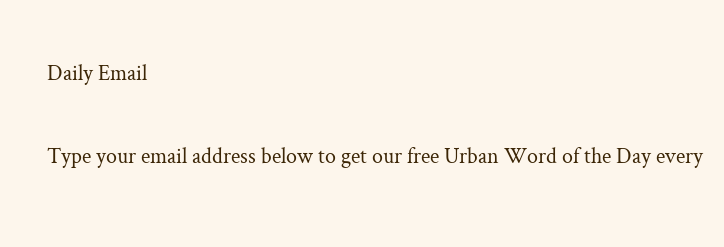Daily Email

Type your email address below to get our free Urban Word of the Day every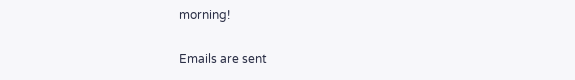morning!

Emails are sent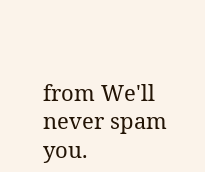from We'll never spam you.